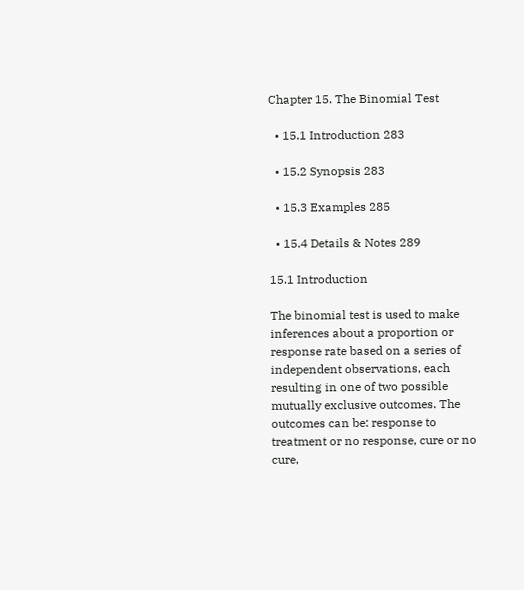Chapter 15. The Binomial Test

  • 15.1 Introduction 283

  • 15.2 Synopsis 283

  • 15.3 Examples 285

  • 15.4 Details & Notes 289

15.1 Introduction

The binomial test is used to make inferences about a proportion or response rate based on a series of independent observations, each resulting in one of two possible mutually exclusive outcomes. The outcomes can be: response to treatment or no response, cure or no cure,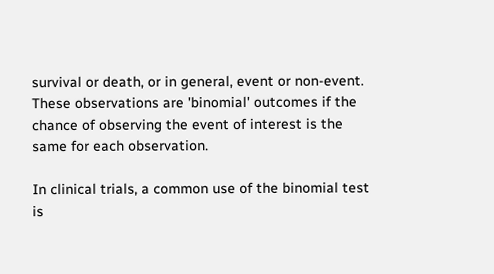survival or death, or in general, event or non-event. These observations are 'binomial' outcomes if the chance of observing the event of interest is the same for each observation.

In clinical trials, a common use of the binomial test is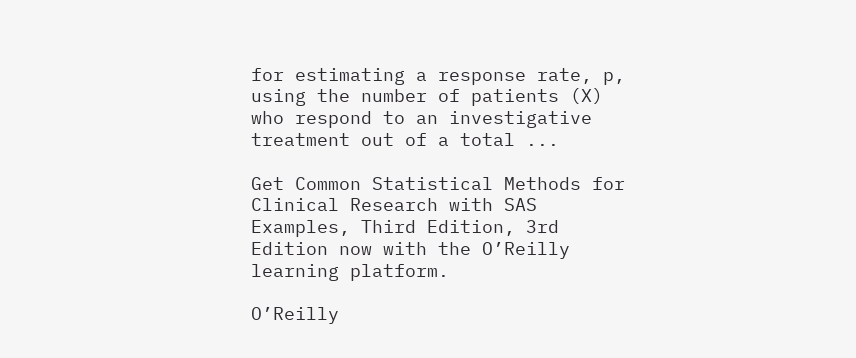for estimating a response rate, p, using the number of patients (X) who respond to an investigative treatment out of a total ...

Get Common Statistical Methods for Clinical Research with SAS Examples, Third Edition, 3rd Edition now with the O’Reilly learning platform.

O’Reilly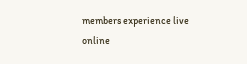members experience live online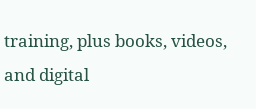training, plus books, videos, and digital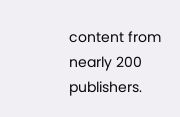content from nearly 200 publishers.